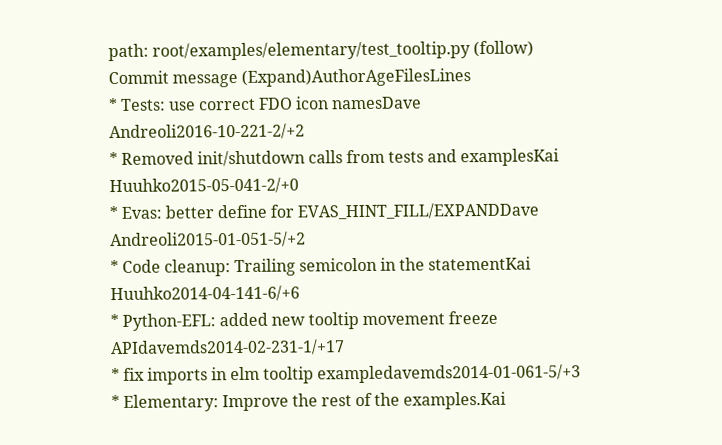path: root/examples/elementary/test_tooltip.py (follow)
Commit message (Expand)AuthorAgeFilesLines
* Tests: use correct FDO icon namesDave Andreoli2016-10-221-2/+2
* Removed init/shutdown calls from tests and examplesKai Huuhko2015-05-041-2/+0
* Evas: better define for EVAS_HINT_FILL/EXPANDDave Andreoli2015-01-051-5/+2
* Code cleanup: Trailing semicolon in the statementKai Huuhko2014-04-141-6/+6
* Python-EFL: added new tooltip movement freeze APIdavemds2014-02-231-1/+17
* fix imports in elm tooltip exampledavemds2014-01-061-5/+3
* Elementary: Improve the rest of the examples.Kai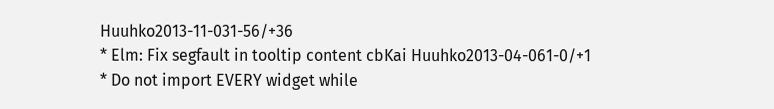Huuhko2013-11-031-56/+36
* Elm: Fix segfault in tooltip content cbKai Huuhko2013-04-061-0/+1
* Do not import EVERY widget while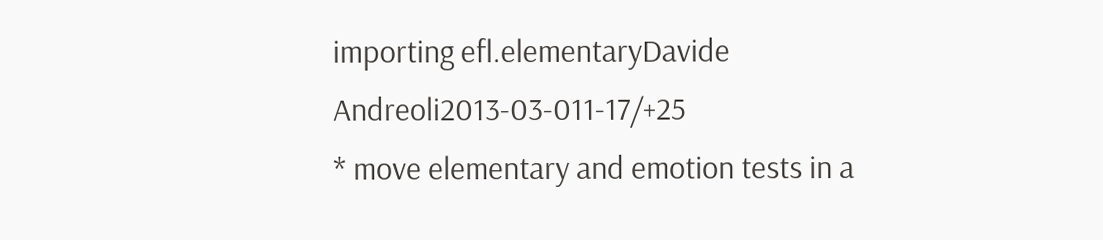importing efl.elementaryDavide Andreoli2013-03-011-17/+25
* move elementary and emotion tests in a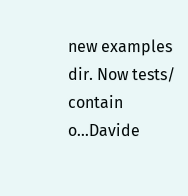new examples dir. Now tests/ contain o...Davide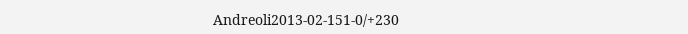Andreoli2013-02-151-0/+230